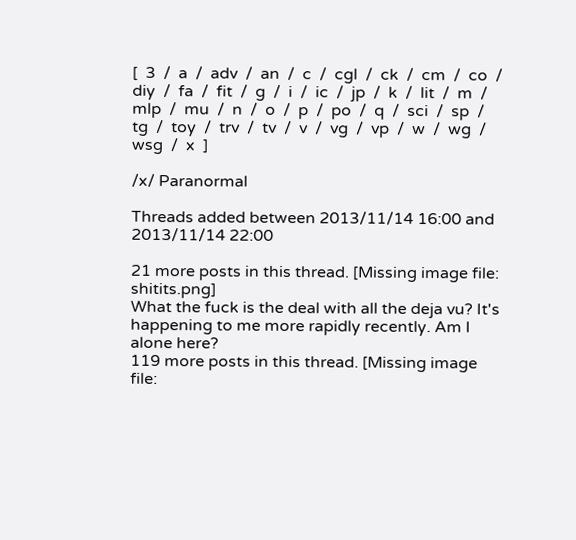[  3  /  a  /  adv  /  an  /  c  /  cgl  /  ck  /  cm  /  co  /  diy  /  fa  /  fit  /  g  /  i  /  ic  /  jp  /  k  /  lit  /  m  /  mlp  /  mu  /  n  /  o  /  p  /  po  /  q  /  sci  /  sp  /  tg  /  toy  /  trv  /  tv  /  v  /  vg  /  vp  /  w  /  wg  /  wsg  /  x  ]

/x/ Paranormal

Threads added between 2013/11/14 16:00 and 2013/11/14 22:00

21 more posts in this thread. [Missing image file: shitits.png]
What the fuck is the deal with all the deja vu? It's happening to me more rapidly recently. Am I alone here?
119 more posts in this thread. [Missing image file: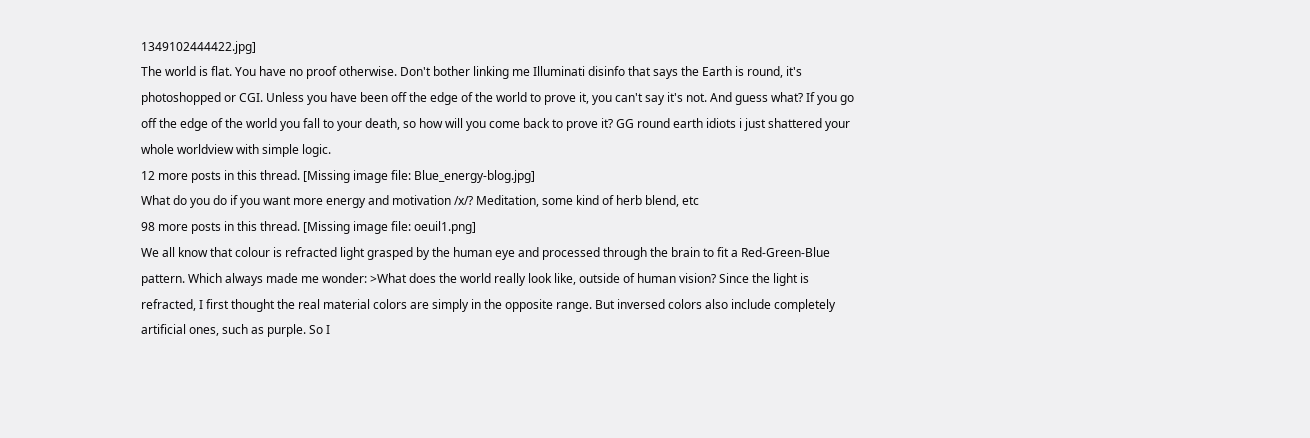1349102444422.jpg]
The world is flat. You have no proof otherwise. Don't bother linking me Illuminati disinfo that says the Earth is round, it's photoshopped or CGI. Unless you have been off the edge of the world to prove it, you can't say it's not. And guess what? If you go off the edge of the world you fall to your death, so how will you come back to prove it? GG round earth idiots i just shattered your whole worldview with simple logic.
12 more posts in this thread. [Missing image file: Blue_energy-blog.jpg]
What do you do if you want more energy and motivation /x/? Meditation, some kind of herb blend, etc
98 more posts in this thread. [Missing image file: oeuil1.png]
We all know that colour is refracted light grasped by the human eye and processed through the brain to fit a Red-Green-Blue pattern. Which always made me wonder: >What does the world really look like, outside of human vision? Since the light is refracted, I first thought the real material colors are simply in the opposite range. But inversed colors also include completely artificial ones, such as purple. So I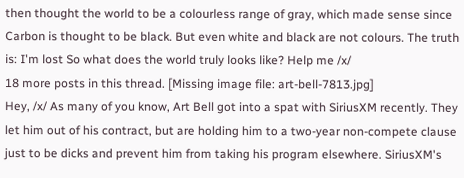then thought the world to be a colourless range of gray, which made sense since Carbon is thought to be black. But even white and black are not colours. The truth is: I'm lost So what does the world truly looks like? Help me /x/
18 more posts in this thread. [Missing image file: art-bell-7813.jpg]
Hey, /x/ As many of you know, Art Bell got into a spat with SiriusXM recently. They let him out of his contract, but are holding him to a two-year non-compete clause just to be dicks and prevent him from taking his program elsewhere. SiriusXM's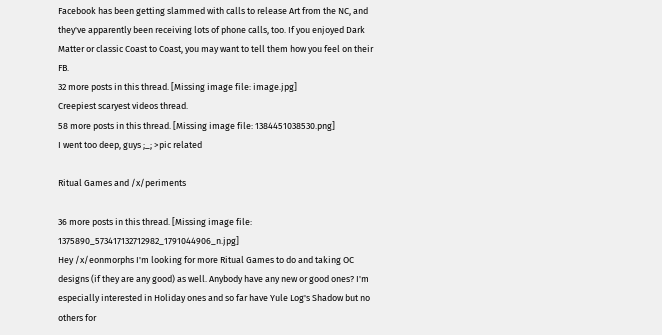Facebook has been getting slammed with calls to release Art from the NC, and they've apparently been receiving lots of phone calls, too. If you enjoyed Dark Matter or classic Coast to Coast, you may want to tell them how you feel on their FB.
32 more posts in this thread. [Missing image file: image.jpg]
Creepiest scaryest videos thread.
58 more posts in this thread. [Missing image file: 1384451038530.png]
I went too deep, guys ;_; >pic related

Ritual Games and /x/periments

36 more posts in this thread. [Missing image file: 1375890_573417132712982_1791044906_n.jpg]
Hey /x/eonmorphs I'm looking for more Ritual Games to do and taking OC designs (if they are any good) as well. Anybody have any new or good ones? I'm especially interested in Holiday ones and so far have Yule Log's Shadow but no others for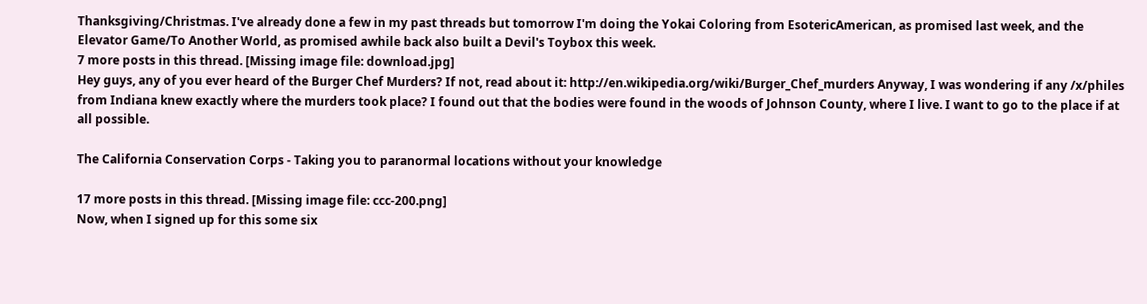Thanksgiving/Christmas. I've already done a few in my past threads but tomorrow I'm doing the Yokai Coloring from EsotericAmerican, as promised last week, and the Elevator Game/To Another World, as promised awhile back also built a Devil's Toybox this week.
7 more posts in this thread. [Missing image file: download.jpg]
Hey guys, any of you ever heard of the Burger Chef Murders? If not, read about it: http://en.wikipedia.org/wiki/Burger_Chef_murders Anyway, I was wondering if any /x/philes from Indiana knew exactly where the murders took place? I found out that the bodies were found in the woods of Johnson County, where I live. I want to go to the place if at all possible.

The California Conservation Corps - Taking you to paranormal locations without your knowledge

17 more posts in this thread. [Missing image file: ccc-200.png]
Now, when I signed up for this some six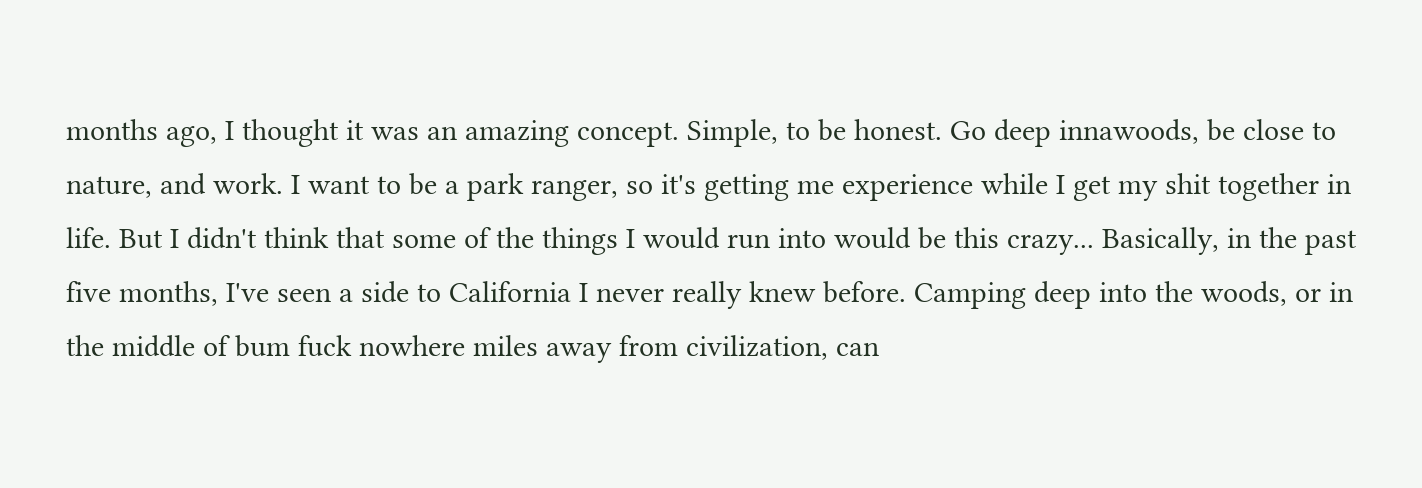months ago, I thought it was an amazing concept. Simple, to be honest. Go deep innawoods, be close to nature, and work. I want to be a park ranger, so it's getting me experience while I get my shit together in life. But I didn't think that some of the things I would run into would be this crazy... Basically, in the past five months, I've seen a side to California I never really knew before. Camping deep into the woods, or in the middle of bum fuck nowhere miles away from civilization, can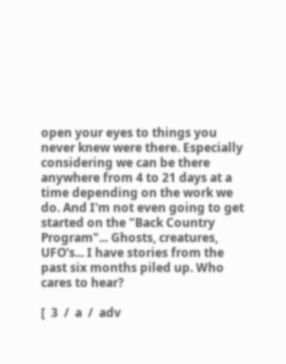open your eyes to things you never knew were there. Especially considering we can be there anywhere from 4 to 21 days at a time depending on the work we do. And I'm not even going to get started on the "Back Country Program"... Ghosts, creatures, UFO's... I have stories from the past six months piled up. Who cares to hear?

[  3  /  a  /  adv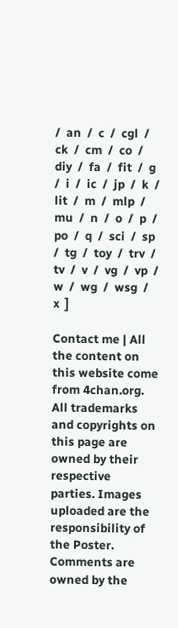/  an  /  c  /  cgl  /  ck  /  cm  /  co  /  diy  /  fa  /  fit  /  g  /  i  /  ic  /  jp  /  k  /  lit  /  m  /  mlp  /  mu  /  n  /  o  /  p  /  po  /  q  /  sci  /  sp  /  tg  /  toy  /  trv  /  tv  /  v  /  vg  /  vp  /  w  /  wg  /  wsg  /  x  ]

Contact me | All the content on this website come from 4chan.org. All trademarks and copyrights on this page are owned by their respective parties. Images uploaded are the responsibility of the Poster. Comments are owned by the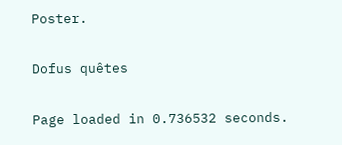Poster.

Dofus quêtes

Page loaded in 0.736532 seconds.